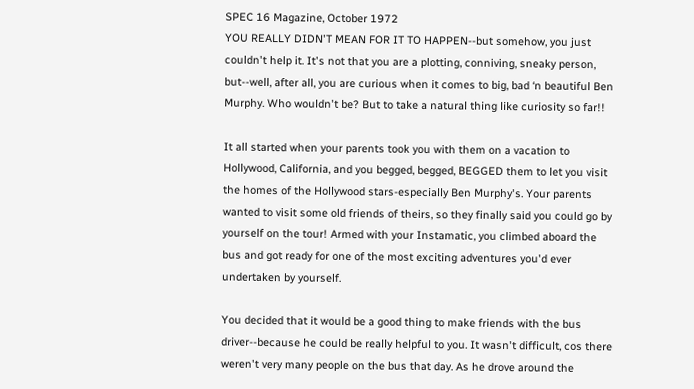SPEC 16 Magazine, October 1972
YOU REALLY DIDN'T MEAN FOR IT TO HAPPEN--but somehow, you just couldn't help it. It's not that you are a plotting, conniving, sneaky person, but--well, after all, you are curious when it comes to big, bad ‘n beautiful Ben Murphy. Who wouldn't be? But to take a natural thing like curiosity so far!!

It all started when your parents took you with them on a vacation to Hollywood, California, and you begged, begged, BEGGED them to let you visit the homes of the Hollywood stars-especially Ben Murphy's. Your parents wanted to visit some old friends of theirs, so they finally said you could go by yourself on the tour! Armed with your Instamatic, you climbed aboard the bus and got ready for one of the most exciting adventures you'd ever undertaken by yourself.

You decided that it would be a good thing to make friends with the bus driver--because he could be really helpful to you. It wasn't difficult, cos there weren't very many people on the bus that day. As he drove around the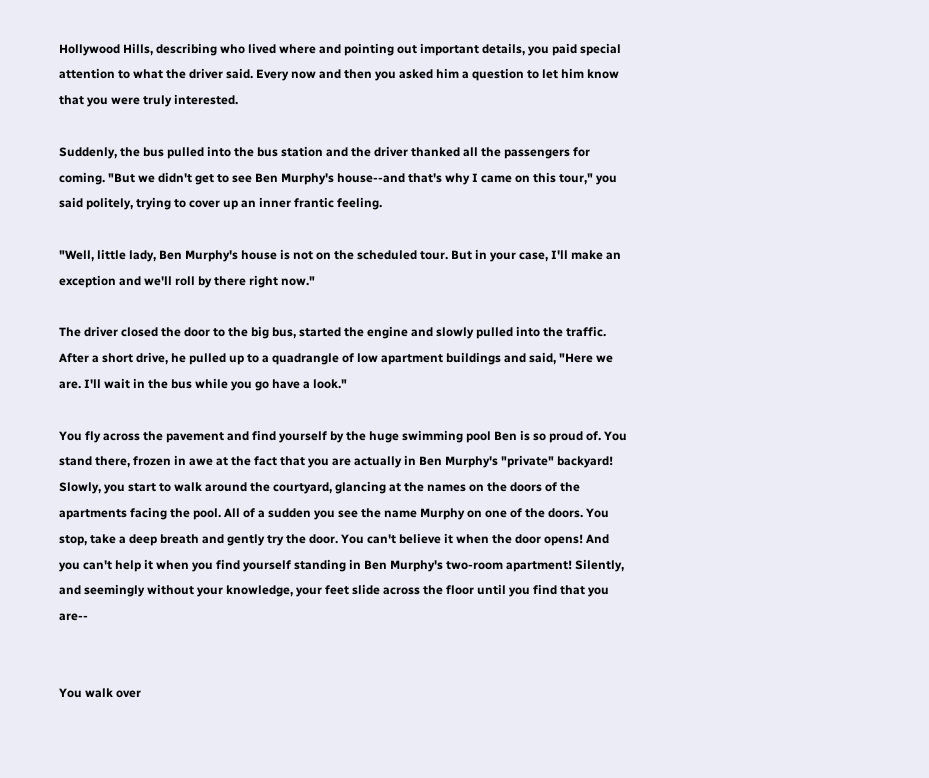Hollywood Hills, describing who lived where and pointing out important details, you paid special attention to what the driver said. Every now and then you asked him a question to let him know that you were truly interested.

Suddenly, the bus pulled into the bus station and the driver thanked all the passengers for coming. "But we didn't get to see Ben Murphy's house--and that's why I came on this tour," you said politely, trying to cover up an inner frantic feeling.

"Well, little lady, Ben Murphy's house is not on the scheduled tour. But in your case, I'll make an exception and we'll roll by there right now."

The driver closed the door to the big bus, started the engine and slowly pulled into the traffic. After a short drive, he pulled up to a quadrangle of low apartment buildings and said, "Here we are. I'll wait in the bus while you go have a look."

You fly across the pavement and find yourself by the huge swimming pool Ben is so proud of. You stand there, frozen in awe at the fact that you are actually in Ben Murphy's "private" backyard! Slowly, you start to walk around the courtyard, glancing at the names on the doors of the apartments facing the pool. All of a sudden you see the name Murphy on one of the doors. You stop, take a deep breath and gently try the door. You can't believe it when the door opens! And you can't help it when you find yourself standing in Ben Murphy's two-room apartment! Silently, and seemingly without your knowledge, your feet slide across the floor until you find that you are--


You walk over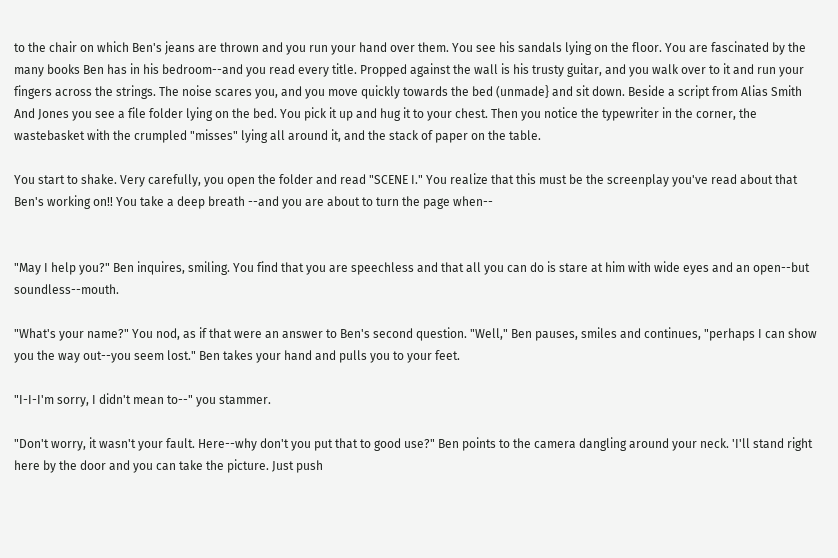to the chair on which Ben's jeans are thrown and you run your hand over them. You see his sandals lying on the floor. You are fascinated by the many books Ben has in his bedroom--and you read every title. Propped against the wall is his trusty guitar, and you walk over to it and run your fingers across the strings. The noise scares you, and you move quickly towards the bed (unmade} and sit down. Beside a script from Alias Smith And Jones you see a file folder lying on the bed. You pick it up and hug it to your chest. Then you notice the typewriter in the corner, the wastebasket with the crumpled "misses" lying all around it, and the stack of paper on the table.

You start to shake. Very carefully, you open the folder and read "SCENE I." You realize that this must be the screenplay you've read about that Ben's working on!! You take a deep breath --and you are about to turn the page when--


"May I help you?" Ben inquires, smiling. You find that you are speechless and that all you can do is stare at him with wide eyes and an open--but soundless--mouth.

"What's your name?" You nod, as if that were an answer to Ben's second question. "Well," Ben pauses, smiles and continues, "perhaps I can show you the way out--you seem lost." Ben takes your hand and pulls you to your feet.

"I-I-I'm sorry, I didn't mean to--" you stammer.

"Don't worry, it wasn't your fault. Here--why don't you put that to good use?" Ben points to the camera dangling around your neck. 'I'll stand right here by the door and you can take the picture. Just push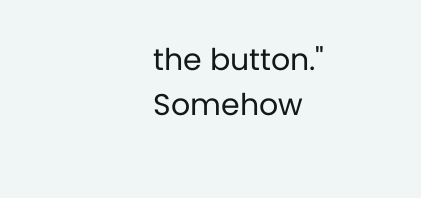the button." Somehow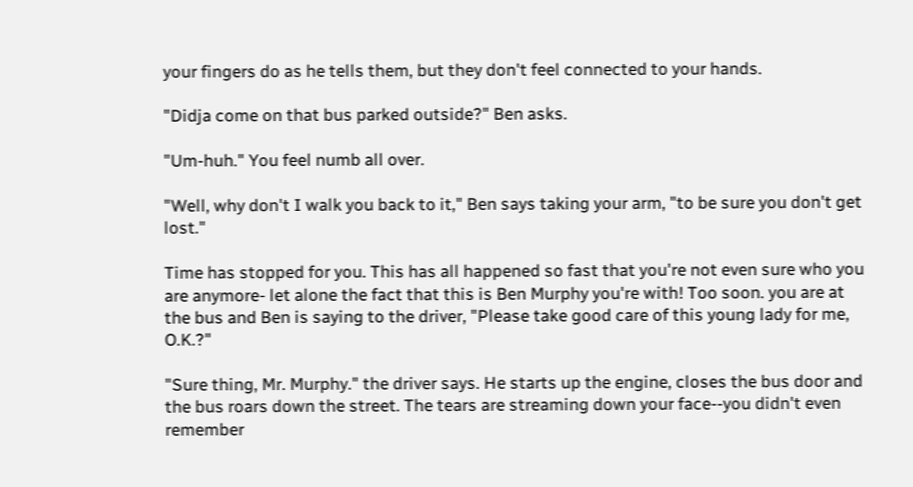your fingers do as he tells them, but they don't feel connected to your hands.

"Didja come on that bus parked outside?" Ben asks.

"Um-huh." You feel numb all over.

"Well, why don't I walk you back to it," Ben says taking your arm, "to be sure you don't get lost."

Time has stopped for you. This has all happened so fast that you're not even sure who you are anymore- let alone the fact that this is Ben Murphy you're with! Too soon. you are at the bus and Ben is saying to the driver, "Please take good care of this young lady for me, O.K.?"

"Sure thing, Mr. Murphy." the driver says. He starts up the engine, closes the bus door and the bus roars down the street. The tears are streaming down your face--you didn't even remember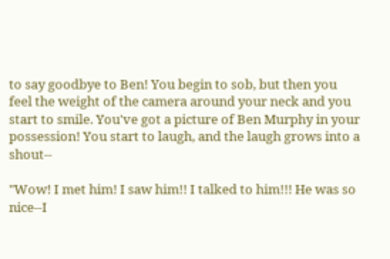to say goodbye to Ben! You begin to sob, but then you feel the weight of the camera around your neck and you start to smile. You've got a picture of Ben Murphy in your possession! You start to laugh, and the laugh grows into a shout--

"Wow! I met him! I saw him!! I talked to him!!! He was so nice--I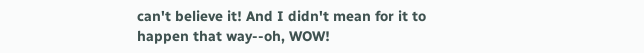can't believe it! And I didn't mean for it to happen that way--oh, WOW!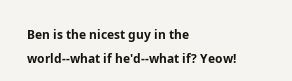Ben is the nicest guy in the world--what if he'd--what if? Yeow!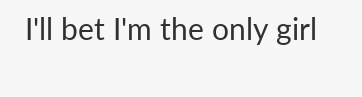I'll bet I'm the only girl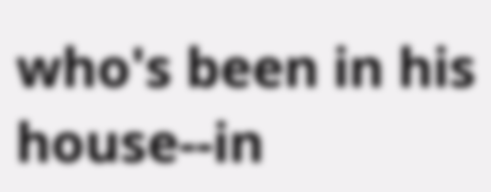who's been in his house--in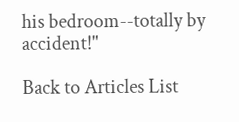his bedroom--totally by accident!"

Back to Articles List